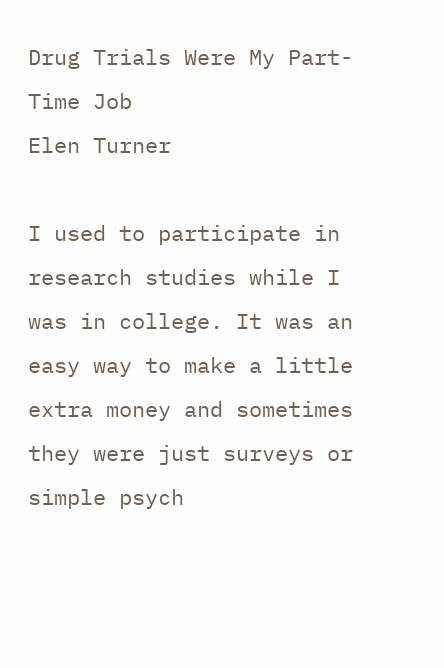Drug Trials Were My Part-Time Job
Elen Turner

I used to participate in research studies while I was in college. It was an easy way to make a little extra money and sometimes they were just surveys or simple psych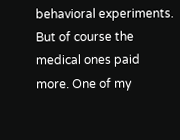behavioral experiments. But of course the medical ones paid more. One of my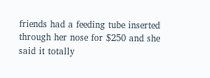friends had a feeding tube inserted through her nose for $250 and she said it totally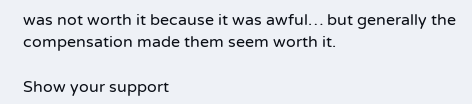was not worth it because it was awful… but generally the compensation made them seem worth it.

Show your support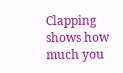Clapping shows how much you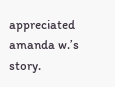appreciated amanda w.’s story.